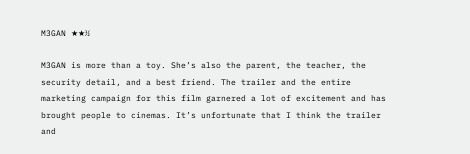M3GAN ★★½

M3GAN is more than a toy. She’s also the parent, the teacher, the security detail, and a best friend. The trailer and the entire marketing campaign for this film garnered a lot of excitement and has brought people to cinemas. It’s unfortunate that I think the trailer and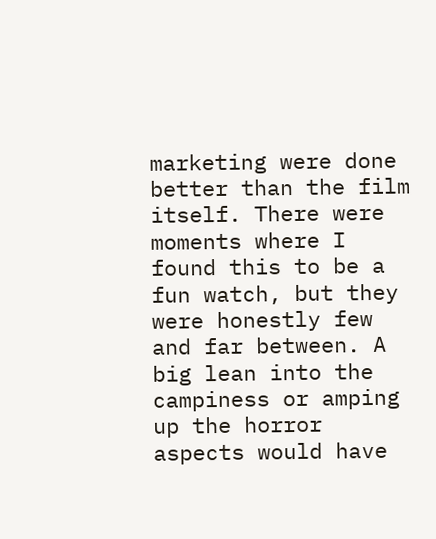marketing were done better than the film itself. There were moments where I found this to be a fun watch, but they were honestly few and far between. A big lean into the campiness or amping up the horror aspects would have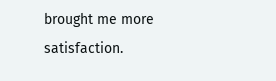brought me more satisfaction.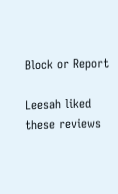Block or Report

Leesah liked these reviews